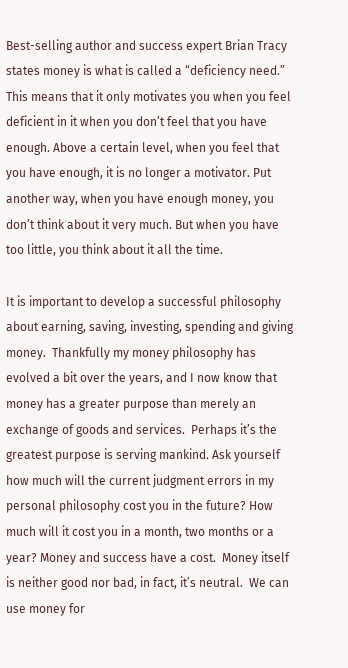Best-selling author and success expert Brian Tracy states money is what is called a “deficiency need.” This means that it only motivates you when you feel deficient in it when you don’t feel that you have enough. Above a certain level, when you feel that you have enough, it is no longer a motivator. Put another way, when you have enough money, you don’t think about it very much. But when you have too little, you think about it all the time.

It is important to develop a successful philosophy about earning, saving, investing, spending and giving money.  Thankfully my money philosophy has evolved a bit over the years, and I now know that money has a greater purpose than merely an exchange of goods and services.  Perhaps it’s the greatest purpose is serving mankind. Ask yourself how much will the current judgment errors in my personal philosophy cost you in the future? How much will it cost you in a month, two months or a year? Money and success have a cost.  Money itself is neither good nor bad, in fact, it’s neutral.  We can use money for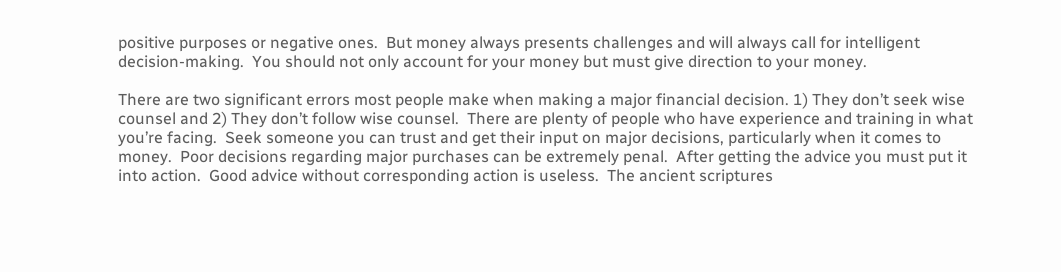positive purposes or negative ones.  But money always presents challenges and will always call for intelligent decision-making.  You should not only account for your money but must give direction to your money.

There are two significant errors most people make when making a major financial decision. 1) They don’t seek wise counsel and 2) They don’t follow wise counsel.  There are plenty of people who have experience and training in what you’re facing.  Seek someone you can trust and get their input on major decisions, particularly when it comes to money.  Poor decisions regarding major purchases can be extremely penal.  After getting the advice you must put it into action.  Good advice without corresponding action is useless.  The ancient scriptures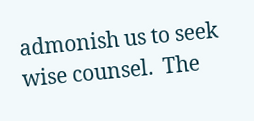admonish us to seek wise counsel.  The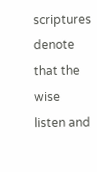scriptures denote that the wise listen and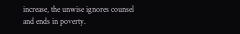increase, the unwise ignores counsel and ends in poverty.